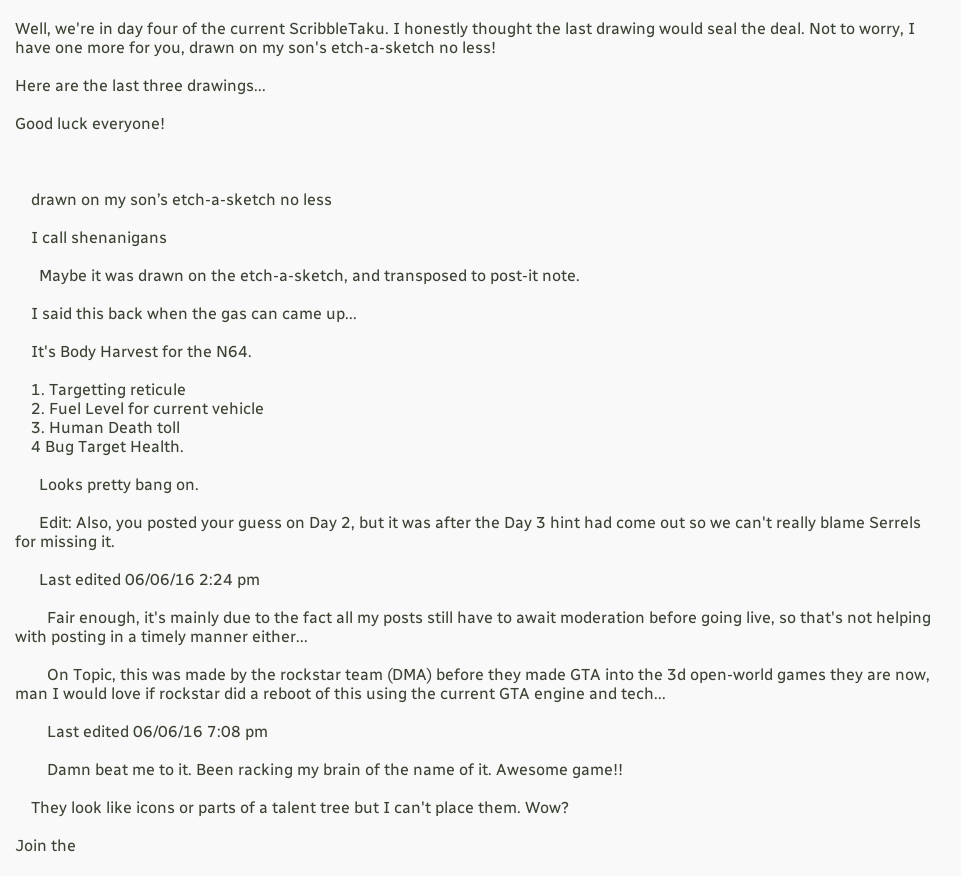Well, we're in day four of the current ScribbleTaku. I honestly thought the last drawing would seal the deal. Not to worry, I have one more for you, drawn on my son's etch-a-sketch no less!

Here are the last three drawings...

Good luck everyone!



    drawn on my son’s etch-a-sketch no less

    I call shenanigans

      Maybe it was drawn on the etch-a-sketch, and transposed to post-it note.

    I said this back when the gas can came up...

    It's Body Harvest for the N64.

    1. Targetting reticule
    2. Fuel Level for current vehicle
    3. Human Death toll
    4 Bug Target Health.

      Looks pretty bang on.

      Edit: Also, you posted your guess on Day 2, but it was after the Day 3 hint had come out so we can't really blame Serrels for missing it.

      Last edited 06/06/16 2:24 pm

        Fair enough, it's mainly due to the fact all my posts still have to await moderation before going live, so that's not helping with posting in a timely manner either...

        On Topic, this was made by the rockstar team (DMA) before they made GTA into the 3d open-world games they are now, man I would love if rockstar did a reboot of this using the current GTA engine and tech...

        Last edited 06/06/16 7:08 pm

        Damn beat me to it. Been racking my brain of the name of it. Awesome game!!

    They look like icons or parts of a talent tree but I can't place them. Wow?

Join the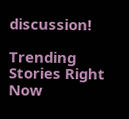discussion!

Trending Stories Right Now